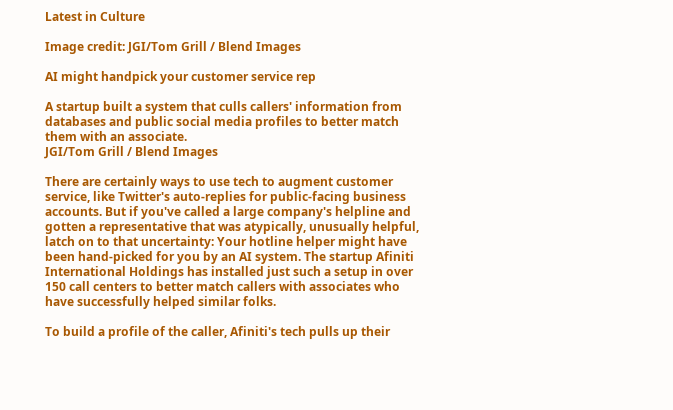Latest in Culture

Image credit: JGI/Tom Grill / Blend Images

AI might handpick your customer service rep

A startup built a system that culls callers' information from databases and public social media profiles to better match them with an associate.
JGI/Tom Grill / Blend Images

There are certainly ways to use tech to augment customer service, like Twitter's auto-replies for public-facing business accounts. But if you've called a large company's helpline and gotten a representative that was atypically, unusually helpful, latch on to that uncertainty: Your hotline helper might have been hand-picked for you by an AI system. The startup Afiniti International Holdings has installed just such a setup in over 150 call centers to better match callers with associates who have successfully helped similar folks.

To build a profile of the caller, Afiniti's tech pulls up their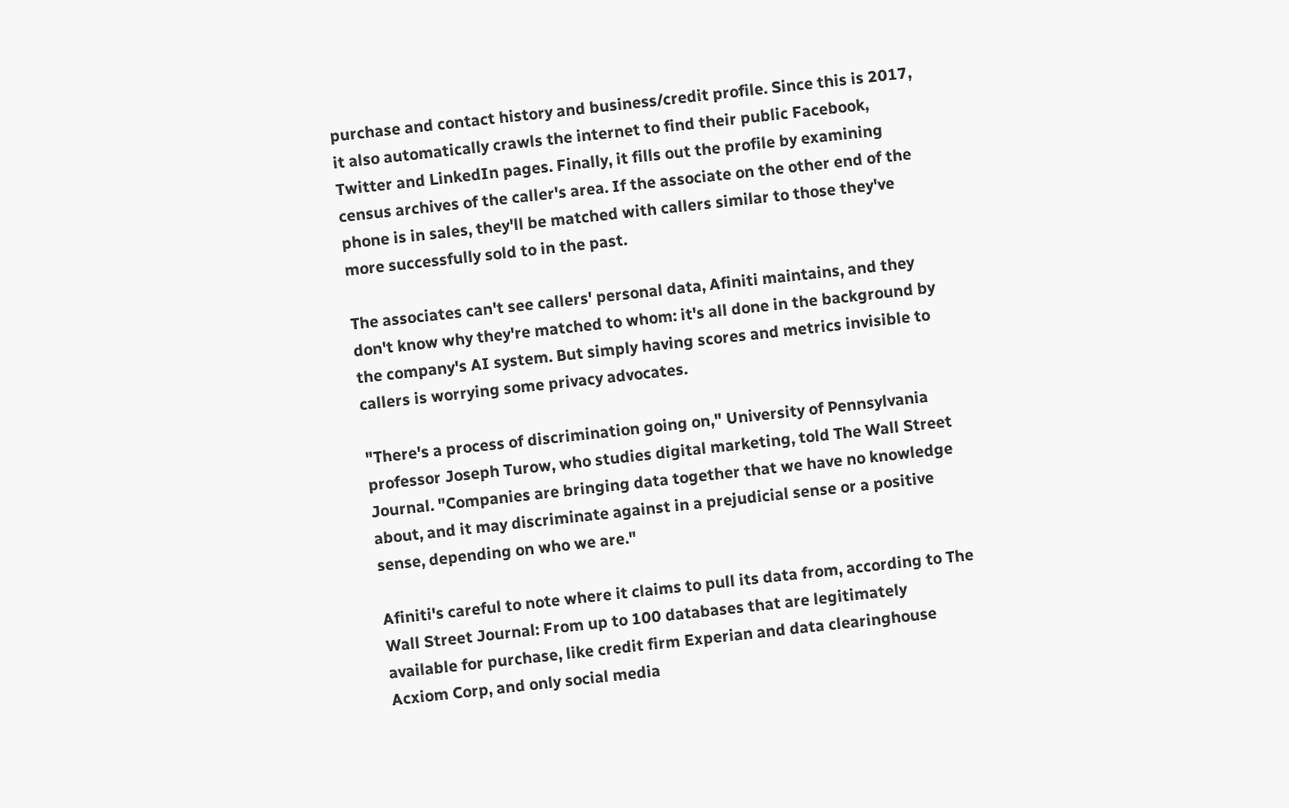purchase and contact history and business/credit profile. Since this is 2017, it also automatically crawls the internet to find their public Facebook, Twitter and LinkedIn pages. Finally, it fills out the profile by examining census archives of the caller's area. If the associate on the other end of the phone is in sales, they'll be matched with callers similar to those they've more successfully sold to in the past.

The associates can't see callers' personal data, Afiniti maintains, and they don't know why they're matched to whom: it's all done in the background by the company's AI system. But simply having scores and metrics invisible to callers is worrying some privacy advocates.

"There's a process of discrimination going on," University of Pennsylvania professor Joseph Turow, who studies digital marketing, told The Wall Street Journal. "Companies are bringing data together that we have no knowledge about, and it may discriminate against in a prejudicial sense or a positive sense, depending on who we are."

Afiniti's careful to note where it claims to pull its data from, according to The Wall Street Journal: From up to 100 databases that are legitimately available for purchase, like credit firm Experian and data clearinghouse Acxiom Corp, and only social media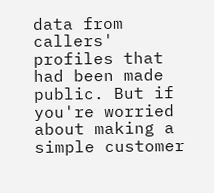data from callers' profiles that had been made public. But if you're worried about making a simple customer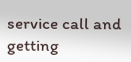service call and getting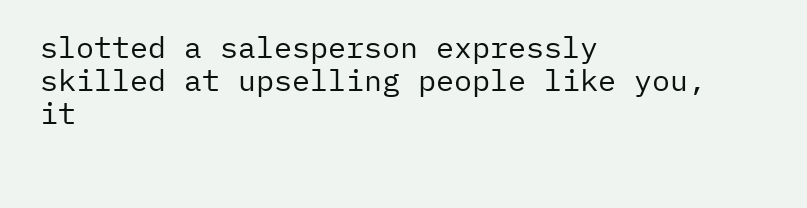slotted a salesperson expressly skilled at upselling people like you, it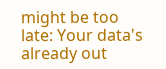might be too late: Your data's already out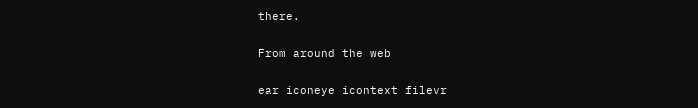there.

From around the web

ear iconeye icontext filevr